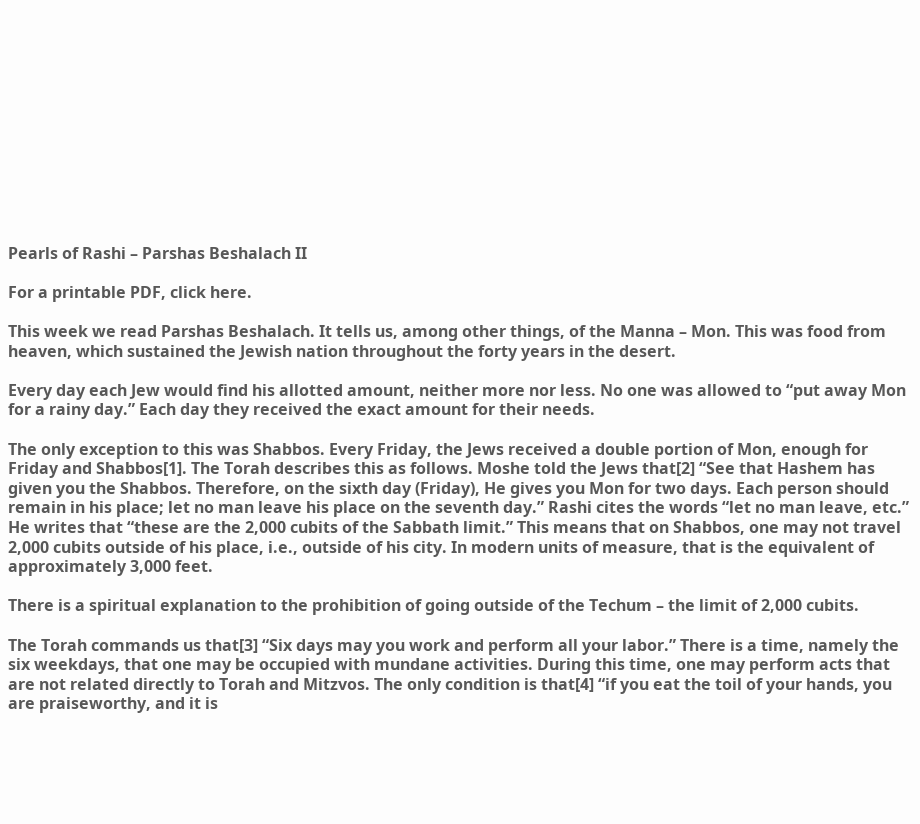Pearls of Rashi – Parshas Beshalach II

For a printable PDF, click here.

This week we read Parshas Beshalach. It tells us, among other things, of the Manna – Mon. This was food from heaven, which sustained the Jewish nation throughout the forty years in the desert.

Every day each Jew would find his allotted amount, neither more nor less. No one was allowed to “put away Mon for a rainy day.” Each day they received the exact amount for their needs.

The only exception to this was Shabbos. Every Friday, the Jews received a double portion of Mon, enough for Friday and Shabbos[1]. The Torah describes this as follows. Moshe told the Jews that[2] “See that Hashem has given you the Shabbos. Therefore, on the sixth day (Friday), He gives you Mon for two days. Each person should remain in his place; let no man leave his place on the seventh day.” Rashi cites the words “let no man leave, etc.” He writes that “these are the 2,000 cubits of the Sabbath limit.” This means that on Shabbos, one may not travel 2,000 cubits outside of his place, i.e., outside of his city. In modern units of measure, that is the equivalent of approximately 3,000 feet.

There is a spiritual explanation to the prohibition of going outside of the Techum – the limit of 2,000 cubits.

The Torah commands us that[3] “Six days may you work and perform all your labor.” There is a time, namely the six weekdays, that one may be occupied with mundane activities. During this time, one may perform acts that are not related directly to Torah and Mitzvos. The only condition is that[4] “if you eat the toil of your hands, you are praiseworthy, and it is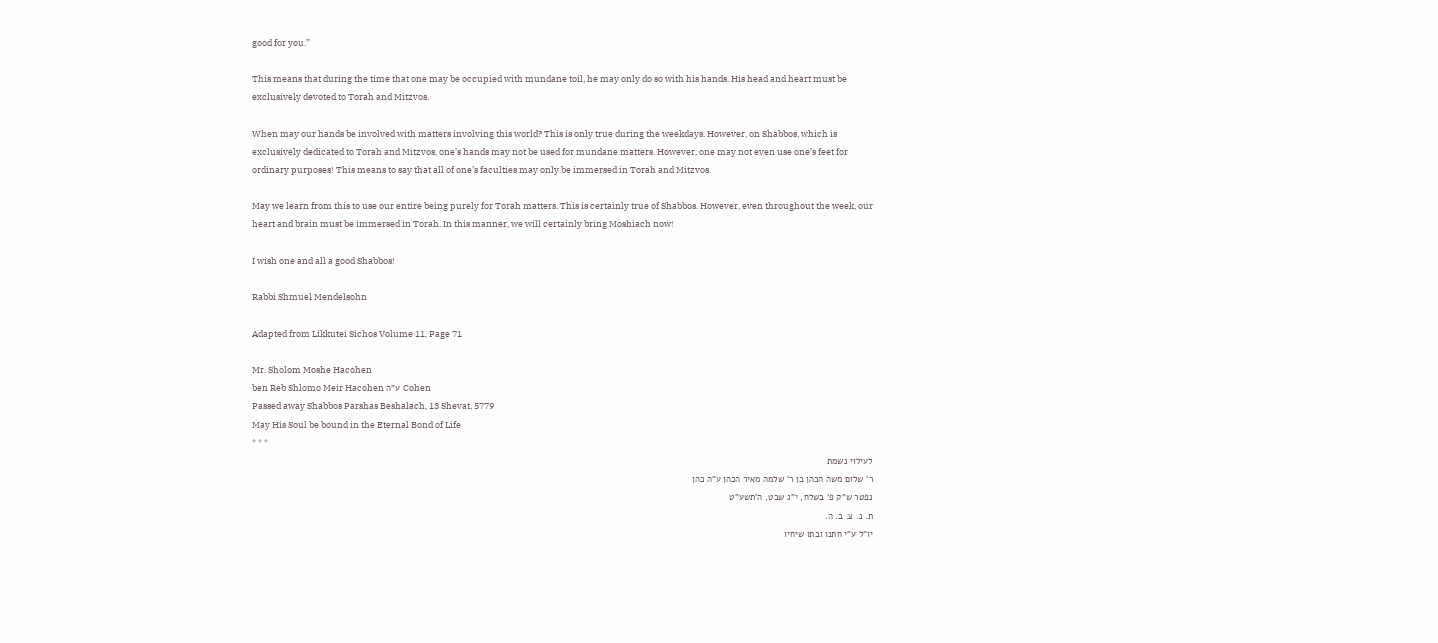good for you.”

This means that during the time that one may be occupied with mundane toil, he may only do so with his hands. His head and heart must be exclusively devoted to Torah and Mitzvos.

When may our hands be involved with matters involving this world? This is only true during the weekdays. However, on Shabbos, which is exclusively dedicated to Torah and Mitzvos, one’s hands may not be used for mundane matters. However, one may not even use one’s feet for ordinary purposes! This means to say that all of one’s faculties may only be immersed in Torah and Mitzvos.

May we learn from this to use our entire being purely for Torah matters. This is certainly true of Shabbos. However, even throughout the week, our heart and brain must be immersed in Torah. In this manner, we will certainly bring Moshiach now!

I wish one and all a good Shabbos!

Rabbi Shmuel Mendelsohn

Adapted from Likkutei Sichos Volume 11, Page 71

Mr. Sholom Moshe Hacohen
ben Reb Shlomo Meir Hacohen ע”ה Cohen
Passed away Shabbos Parshas Beshalach, 13 Shevat, 5779
May His Soul be bound in the Eternal Bond of Life
* * *
לעילוי נשמת
ר’ שלום משה הכהן בן ר’ שלמה מאיר הכהן ע”ה כהן
נפטר ש”ק פ’ בשלח, י”ג שבט, ה’תשע”ט
ת. נ. צ. ב. ה.
יו”ל ע”י חתנו ובתו שיחיו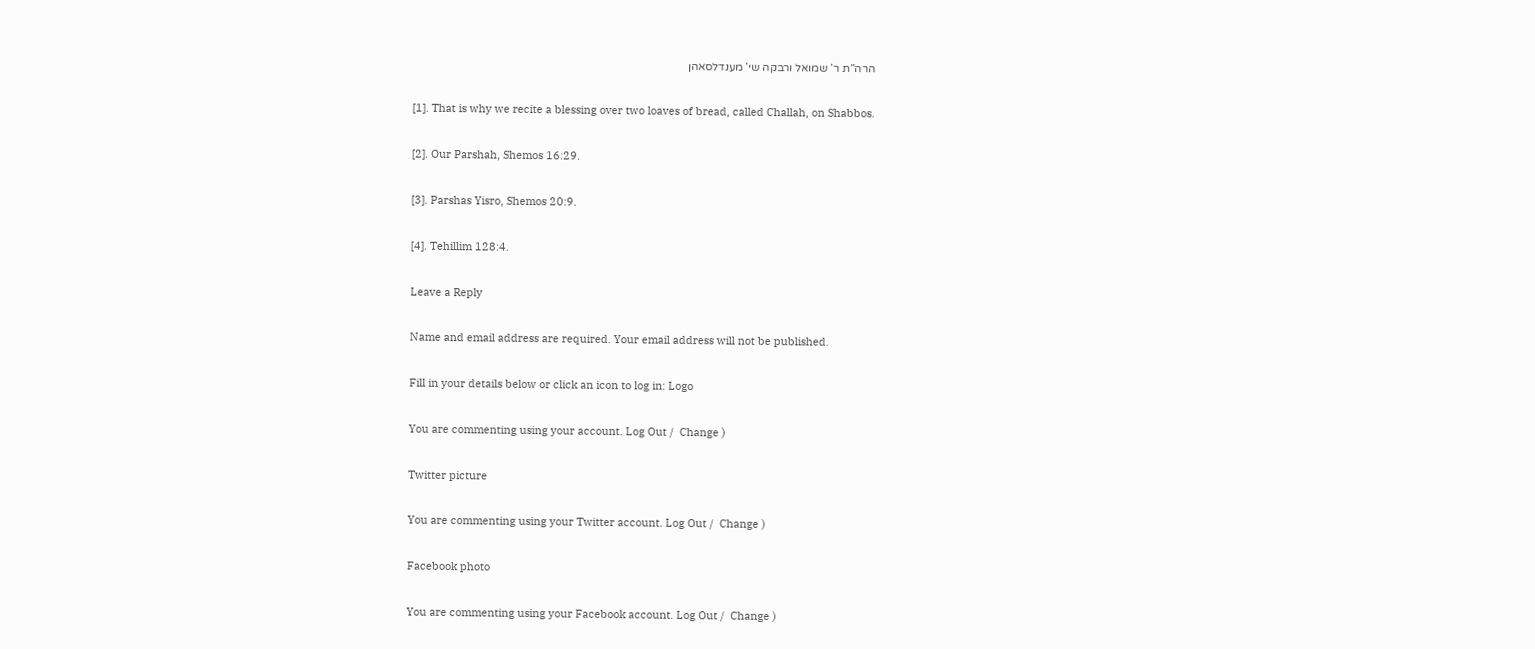הרה”ת ר’ שמואל ורבקה שי’ מענדלסאהן

[1]. That is why we recite a blessing over two loaves of bread, called Challah, on Shabbos.

[2]. Our Parshah, Shemos 16:29.

[3]. Parshas Yisro, Shemos 20:9.

[4]. Tehillim 128:4.

Leave a Reply

Name and email address are required. Your email address will not be published.

Fill in your details below or click an icon to log in: Logo

You are commenting using your account. Log Out /  Change )

Twitter picture

You are commenting using your Twitter account. Log Out /  Change )

Facebook photo

You are commenting using your Facebook account. Log Out /  Change )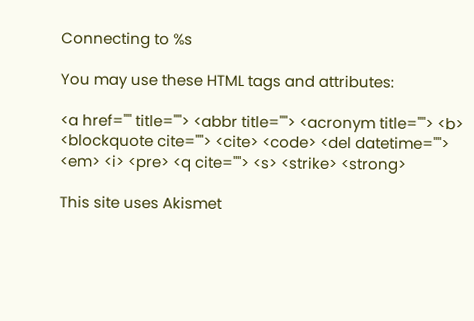Connecting to %s

You may use these HTML tags and attributes:

<a href="" title=""> <abbr title=""> <acronym title=""> <b> <blockquote cite=""> <cite> <code> <del datetime=""> <em> <i> <pre> <q cite=""> <s> <strike> <strong>

This site uses Akismet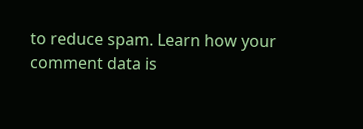to reduce spam. Learn how your comment data is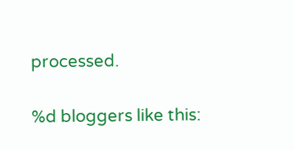processed.

%d bloggers like this: